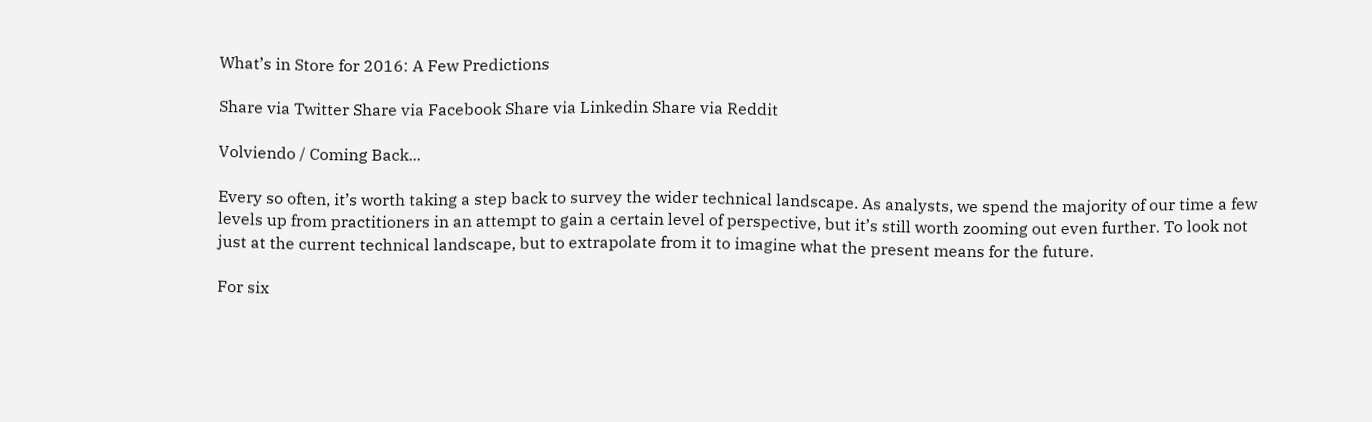What’s in Store for 2016: A Few Predictions

Share via Twitter Share via Facebook Share via Linkedin Share via Reddit

Volviendo / Coming Back...

Every so often, it’s worth taking a step back to survey the wider technical landscape. As analysts, we spend the majority of our time a few levels up from practitioners in an attempt to gain a certain level of perspective, but it’s still worth zooming out even further. To look not just at the current technical landscape, but to extrapolate from it to imagine what the present means for the future.

For six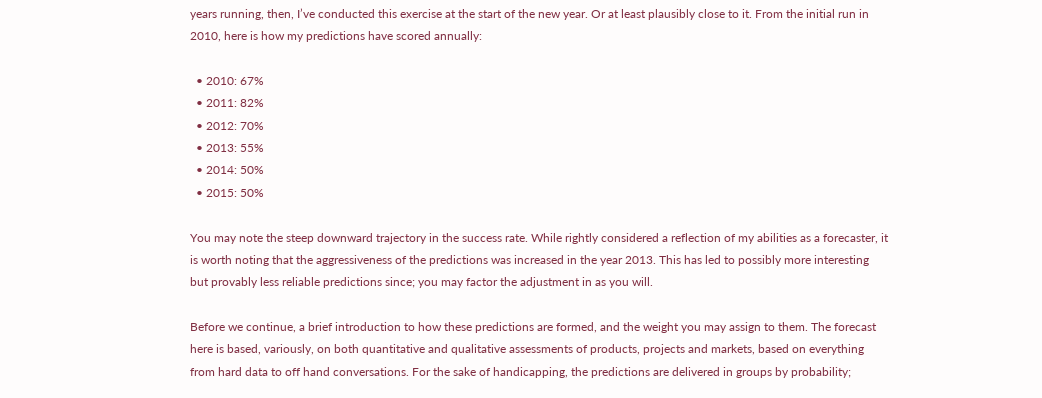years running, then, I’ve conducted this exercise at the start of the new year. Or at least plausibly close to it. From the initial run in 2010, here is how my predictions have scored annually:

  • 2010: 67%
  • 2011: 82%
  • 2012: 70%
  • 2013: 55%
  • 2014: 50%
  • 2015: 50%

You may note the steep downward trajectory in the success rate. While rightly considered a reflection of my abilities as a forecaster, it is worth noting that the aggressiveness of the predictions was increased in the year 2013. This has led to possibly more interesting but provably less reliable predictions since; you may factor the adjustment in as you will.

Before we continue, a brief introduction to how these predictions are formed, and the weight you may assign to them. The forecast here is based, variously, on both quantitative and qualitative assessments of products, projects and markets, based on everything from hard data to off hand conversations. For the sake of handicapping, the predictions are delivered in groups by probability;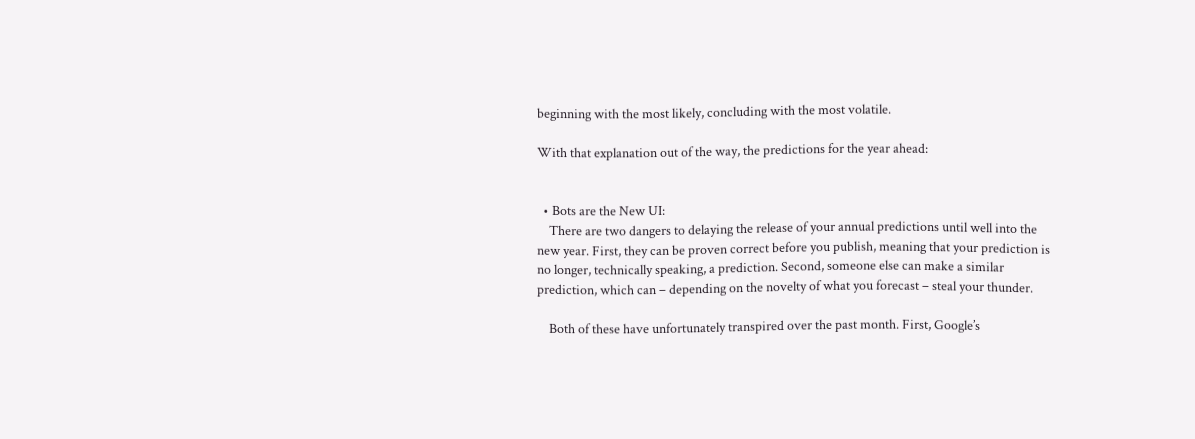beginning with the most likely, concluding with the most volatile.

With that explanation out of the way, the predictions for the year ahead:


  • Bots are the New UI:
    There are two dangers to delaying the release of your annual predictions until well into the new year. First, they can be proven correct before you publish, meaning that your prediction is no longer, technically speaking, a prediction. Second, someone else can make a similar prediction, which can – depending on the novelty of what you forecast – steal your thunder.

    Both of these have unfortunately transpired over the past month. First, Google’s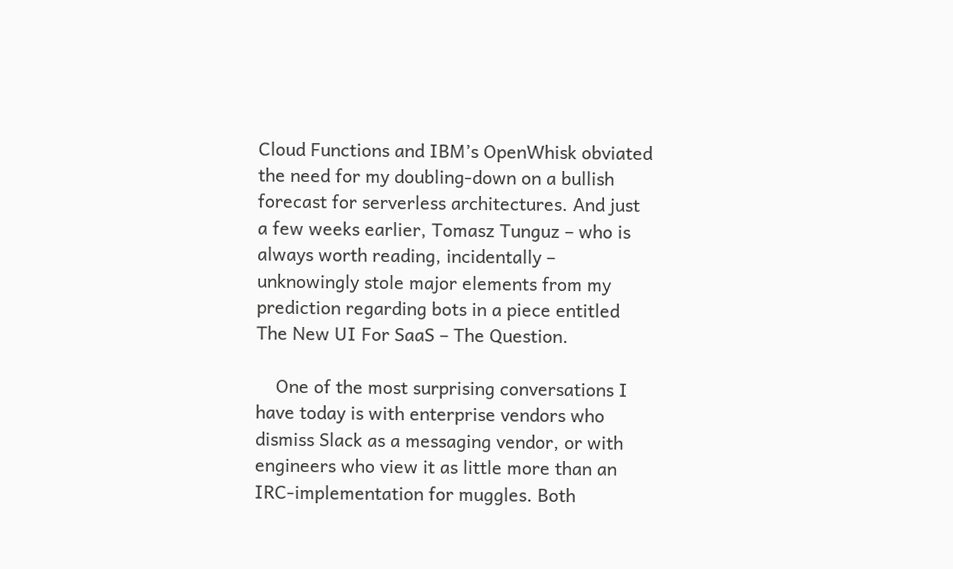Cloud Functions and IBM’s OpenWhisk obviated the need for my doubling-down on a bullish forecast for serverless architectures. And just a few weeks earlier, Tomasz Tunguz – who is always worth reading, incidentally – unknowingly stole major elements from my prediction regarding bots in a piece entitled The New UI For SaaS – The Question.

    One of the most surprising conversations I have today is with enterprise vendors who dismiss Slack as a messaging vendor, or with engineers who view it as little more than an IRC-implementation for muggles. Both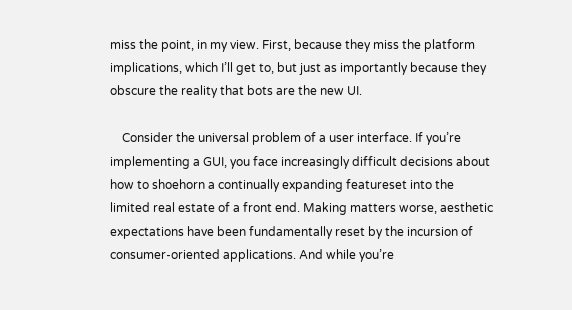miss the point, in my view. First, because they miss the platform implications, which I’ll get to, but just as importantly because they obscure the reality that bots are the new UI.

    Consider the universal problem of a user interface. If you’re implementing a GUI, you face increasingly difficult decisions about how to shoehorn a continually expanding featureset into the limited real estate of a front end. Making matters worse, aesthetic expectations have been fundamentally reset by the incursion of consumer-oriented applications. And while you’re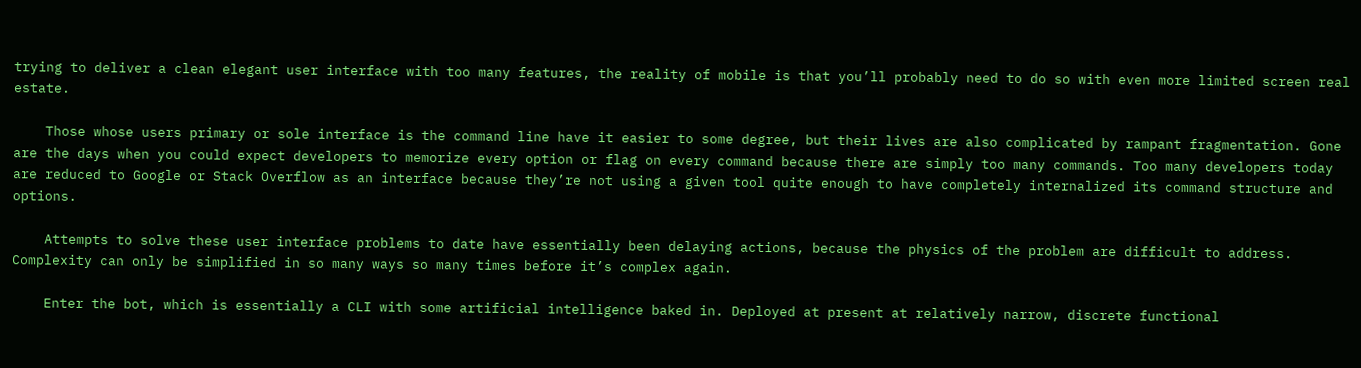trying to deliver a clean elegant user interface with too many features, the reality of mobile is that you’ll probably need to do so with even more limited screen real estate.

    Those whose users primary or sole interface is the command line have it easier to some degree, but their lives are also complicated by rampant fragmentation. Gone are the days when you could expect developers to memorize every option or flag on every command because there are simply too many commands. Too many developers today are reduced to Google or Stack Overflow as an interface because they’re not using a given tool quite enough to have completely internalized its command structure and options.

    Attempts to solve these user interface problems to date have essentially been delaying actions, because the physics of the problem are difficult to address. Complexity can only be simplified in so many ways so many times before it’s complex again.

    Enter the bot, which is essentially a CLI with some artificial intelligence baked in. Deployed at present at relatively narrow, discrete functional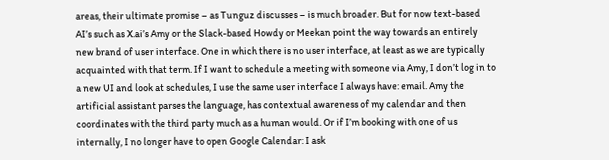areas, their ultimate promise – as Tunguz discusses – is much broader. But for now text-based AI’s such as X.ai’s Amy or the Slack-based Howdy or Meekan point the way towards an entirely new brand of user interface. One in which there is no user interface, at least as we are typically acquainted with that term. If I want to schedule a meeting with someone via Amy, I don’t log in to a new UI and look at schedules, I use the same user interface I always have: email. Amy the artificial assistant parses the language, has contextual awareness of my calendar and then coordinates with the third party much as a human would. Or if I’m booking with one of us internally, I no longer have to open Google Calendar: I ask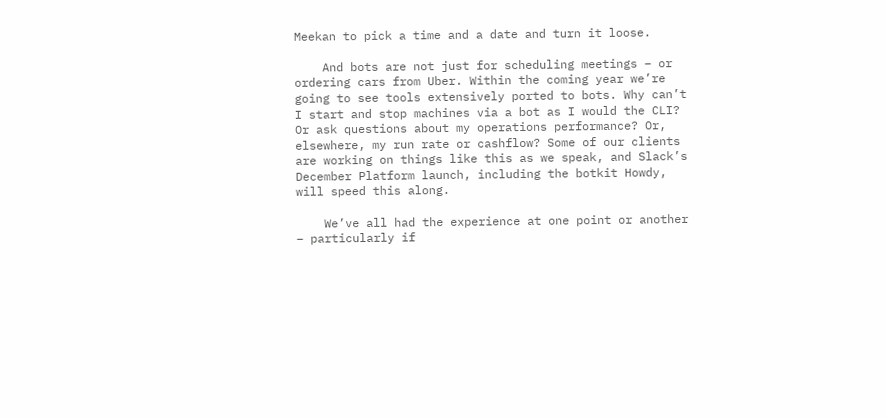Meekan to pick a time and a date and turn it loose.

    And bots are not just for scheduling meetings – or ordering cars from Uber. Within the coming year we’re going to see tools extensively ported to bots. Why can’t I start and stop machines via a bot as I would the CLI? Or ask questions about my operations performance? Or, elsewhere, my run rate or cashflow? Some of our clients are working on things like this as we speak, and Slack’s December Platform launch, including the botkit Howdy, will speed this along.

    We’ve all had the experience at one point or another – particularly if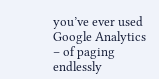you’ve ever used Google Analytics – of paging endlessly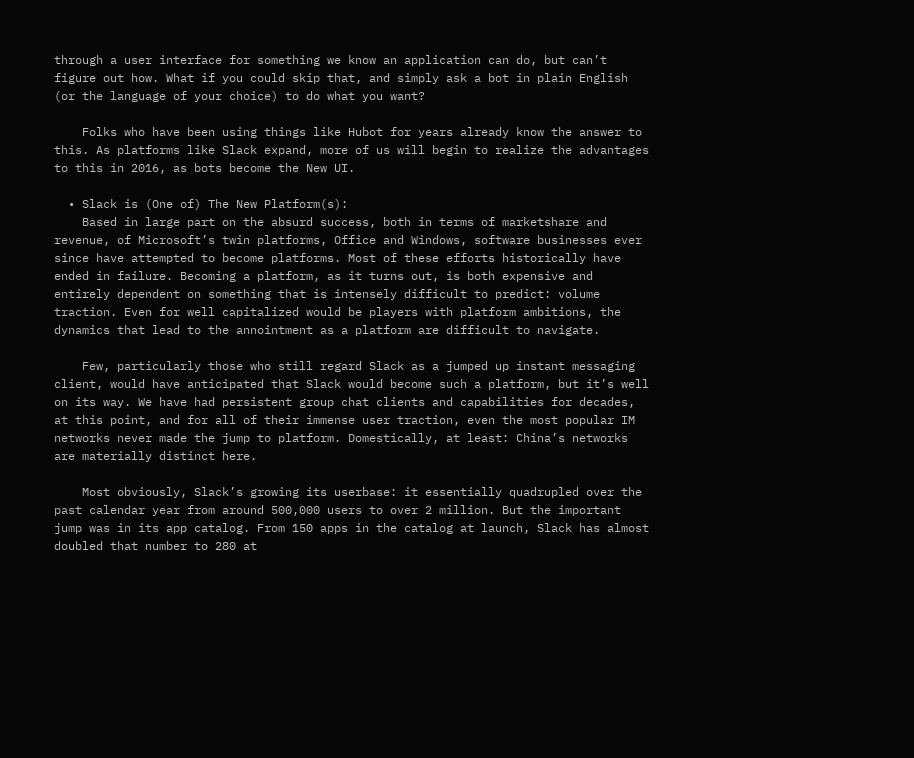through a user interface for something we know an application can do, but can’t figure out how. What if you could skip that, and simply ask a bot in plain English (or the language of your choice) to do what you want?

    Folks who have been using things like Hubot for years already know the answer to this. As platforms like Slack expand, more of us will begin to realize the advantages to this in 2016, as bots become the New UI.

  • Slack is (One of) The New Platform(s):
    Based in large part on the absurd success, both in terms of marketshare and revenue, of Microsoft’s twin platforms, Office and Windows, software businesses ever since have attempted to become platforms. Most of these efforts historically have ended in failure. Becoming a platform, as it turns out, is both expensive and entirely dependent on something that is intensely difficult to predict: volume traction. Even for well capitalized would be players with platform ambitions, the dynamics that lead to the annointment as a platform are difficult to navigate.

    Few, particularly those who still regard Slack as a jumped up instant messaging client, would have anticipated that Slack would become such a platform, but it’s well on its way. We have had persistent group chat clients and capabilities for decades, at this point, and for all of their immense user traction, even the most popular IM networks never made the jump to platform. Domestically, at least: China’s networks are materially distinct here.

    Most obviously, Slack’s growing its userbase: it essentially quadrupled over the past calendar year from around 500,000 users to over 2 million. But the important jump was in its app catalog. From 150 apps in the catalog at launch, Slack has almost doubled that number to 280 at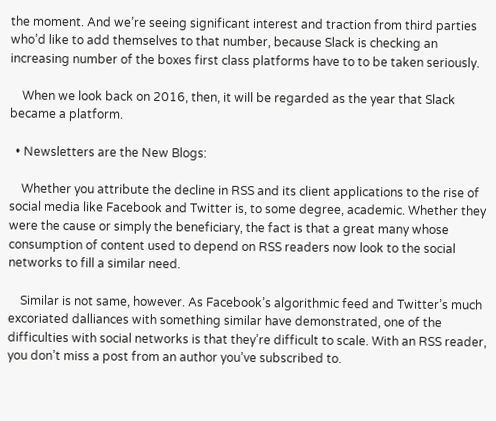the moment. And we’re seeing significant interest and traction from third parties who’d like to add themselves to that number, because Slack is checking an increasing number of the boxes first class platforms have to to be taken seriously.

    When we look back on 2016, then, it will be regarded as the year that Slack became a platform.

  • Newsletters are the New Blogs:

    Whether you attribute the decline in RSS and its client applications to the rise of social media like Facebook and Twitter is, to some degree, academic. Whether they were the cause or simply the beneficiary, the fact is that a great many whose consumption of content used to depend on RSS readers now look to the social networks to fill a similar need.

    Similar is not same, however. As Facebook’s algorithmic feed and Twitter’s much excoriated dalliances with something similar have demonstrated, one of the difficulties with social networks is that they’re difficult to scale. With an RSS reader, you don’t miss a post from an author you’ve subscribed to.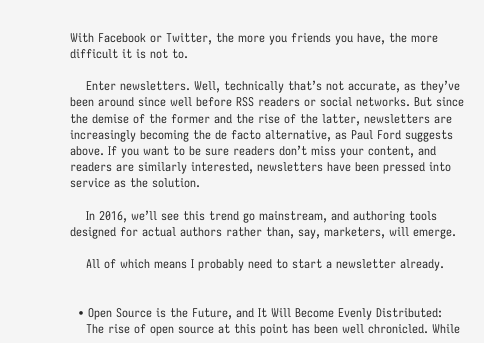With Facebook or Twitter, the more you friends you have, the more difficult it is not to.

    Enter newsletters. Well, technically that’s not accurate, as they’ve been around since well before RSS readers or social networks. But since the demise of the former and the rise of the latter, newsletters are increasingly becoming the de facto alternative, as Paul Ford suggests above. If you want to be sure readers don’t miss your content, and readers are similarly interested, newsletters have been pressed into service as the solution.

    In 2016, we’ll see this trend go mainstream, and authoring tools designed for actual authors rather than, say, marketers, will emerge.

    All of which means I probably need to start a newsletter already.


  • Open Source is the Future, and It Will Become Evenly Distributed:
    The rise of open source at this point has been well chronicled. While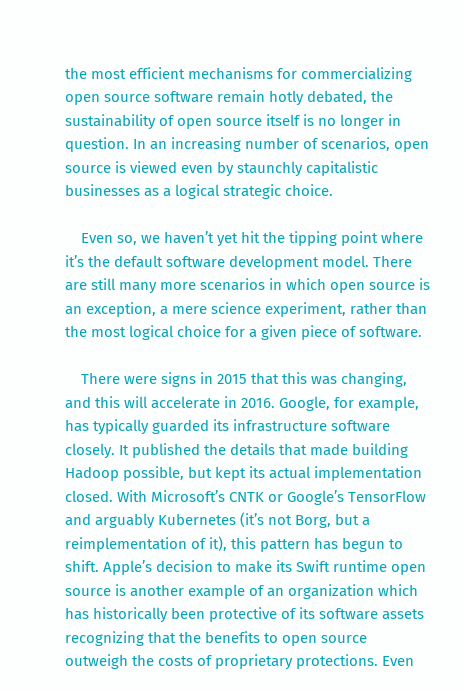the most efficient mechanisms for commercializing open source software remain hotly debated, the sustainability of open source itself is no longer in question. In an increasing number of scenarios, open source is viewed even by staunchly capitalistic businesses as a logical strategic choice.

    Even so, we haven’t yet hit the tipping point where it’s the default software development model. There are still many more scenarios in which open source is an exception, a mere science experiment, rather than the most logical choice for a given piece of software.

    There were signs in 2015 that this was changing, and this will accelerate in 2016. Google, for example, has typically guarded its infrastructure software closely. It published the details that made building Hadoop possible, but kept its actual implementation closed. With Microsoft’s CNTK or Google’s TensorFlow and arguably Kubernetes (it’s not Borg, but a reimplementation of it), this pattern has begun to shift. Apple’s decision to make its Swift runtime open source is another example of an organization which has historically been protective of its software assets recognizing that the benefits to open source outweigh the costs of proprietary protections. Even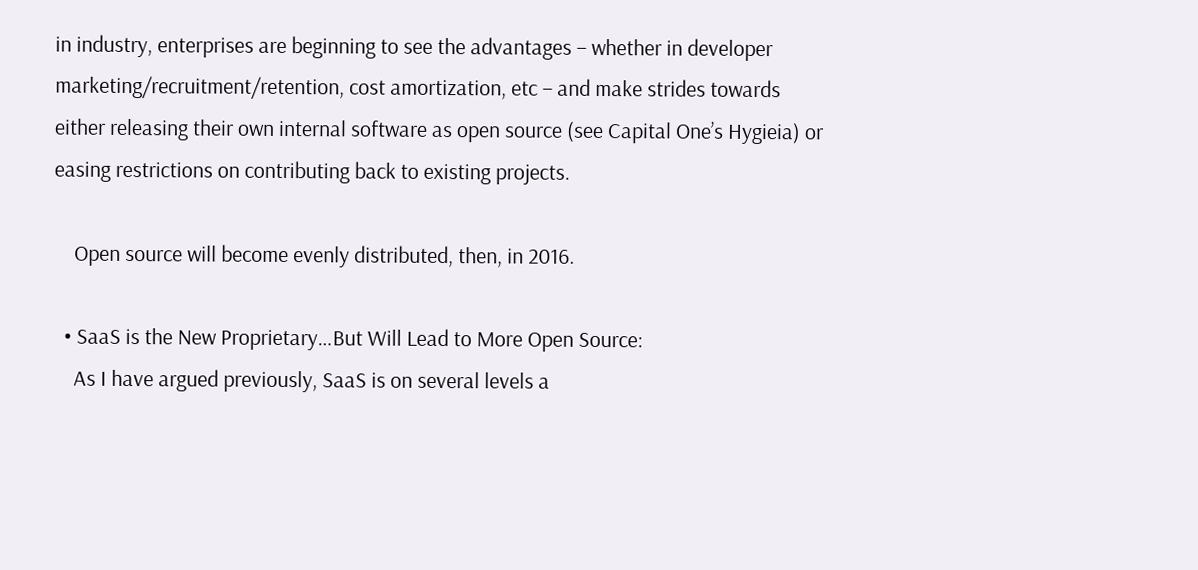in industry, enterprises are beginning to see the advantages – whether in developer marketing/recruitment/retention, cost amortization, etc – and make strides towards either releasing their own internal software as open source (see Capital One’s Hygieia) or easing restrictions on contributing back to existing projects.

    Open source will become evenly distributed, then, in 2016.

  • SaaS is the New Proprietary…But Will Lead to More Open Source:
    As I have argued previously, SaaS is on several levels a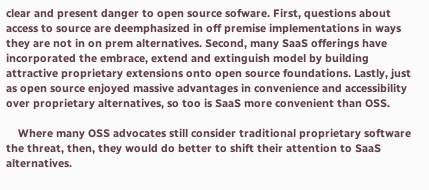clear and present danger to open source sofware. First, questions about access to source are deemphasized in off premise implementations in ways they are not in on prem alternatives. Second, many SaaS offerings have incorporated the embrace, extend and extinguish model by building attractive proprietary extensions onto open source foundations. Lastly, just as open source enjoyed massive advantages in convenience and accessibility over proprietary alternatives, so too is SaaS more convenient than OSS.

    Where many OSS advocates still consider traditional proprietary software the threat, then, they would do better to shift their attention to SaaS alternatives.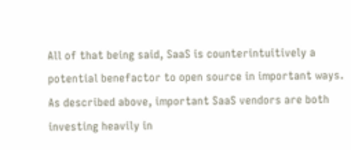All of that being said, SaaS is counterintuitively a potential benefactor to open source in important ways. As described above, important SaaS vendors are both investing heavily in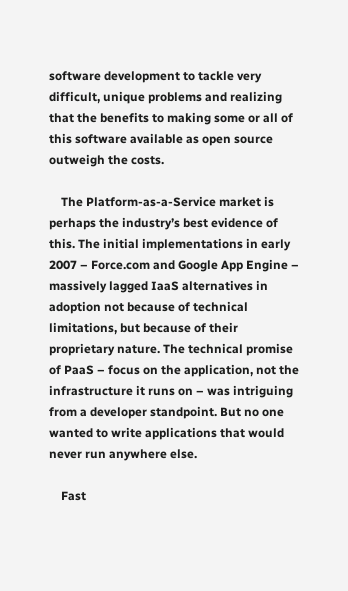software development to tackle very difficult, unique problems and realizing that the benefits to making some or all of this software available as open source outweigh the costs.

    The Platform-as-a-Service market is perhaps the industry’s best evidence of this. The initial implementations in early 2007 – Force.com and Google App Engine – massively lagged IaaS alternatives in adoption not because of technical limitations, but because of their proprietary nature. The technical promise of PaaS – focus on the application, not the infrastructure it runs on – was intriguing from a developer standpoint. But no one wanted to write applications that would never run anywhere else.

    Fast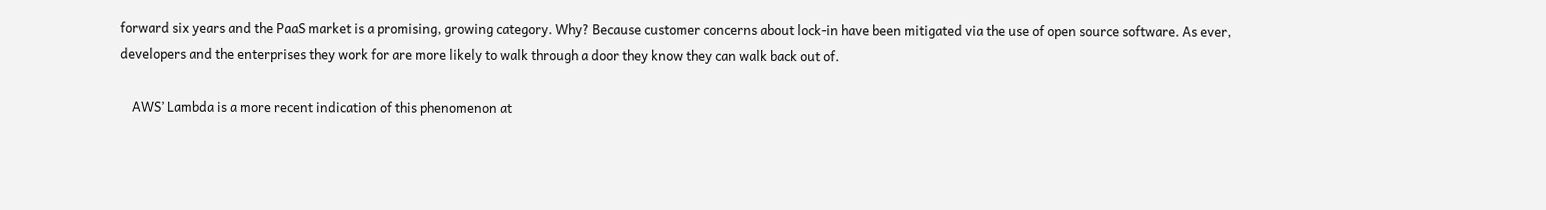forward six years and the PaaS market is a promising, growing category. Why? Because customer concerns about lock-in have been mitigated via the use of open source software. As ever, developers and the enterprises they work for are more likely to walk through a door they know they can walk back out of.

    AWS’ Lambda is a more recent indication of this phenomenon at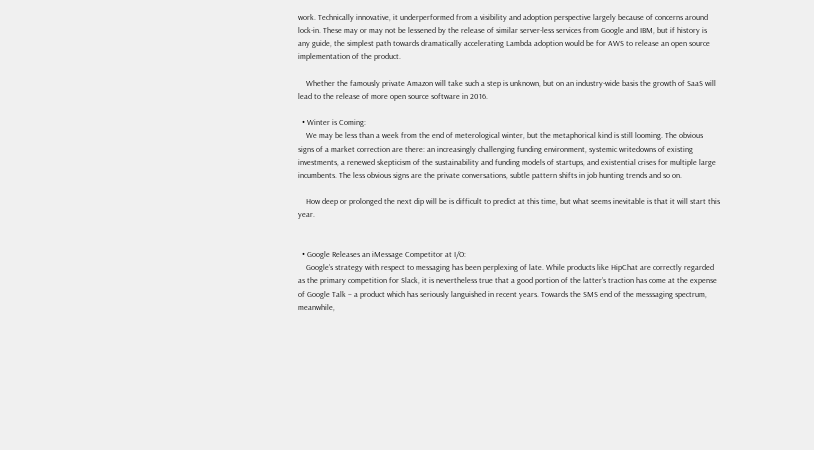work. Technically innovative, it underperformed from a visibility and adoption perspective largely because of concerns around lock-in. These may or may not be lessened by the release of similar server-less services from Google and IBM, but if history is any guide, the simplest path towards dramatically accelerating Lambda adoption would be for AWS to release an open source implementation of the product.

    Whether the famously private Amazon will take such a step is unknown, but on an industry-wide basis the growth of SaaS will lead to the release of more open source software in 2016.

  • Winter is Coming:
    We may be less than a week from the end of meterological winter, but the metaphorical kind is still looming. The obvious signs of a market correction are there: an increasingly challenging funding environment, systemic writedowns of existing investments, a renewed skepticism of the sustainability and funding models of startups, and existential crises for multiple large incumbents. The less obvious signs are the private conversations, subtle pattern shifts in job hunting trends and so on.

    How deep or prolonged the next dip will be is difficult to predict at this time, but what seems inevitable is that it will start this year.


  • Google Releases an iMessage Competitor at I/O:
    Google’s strategy with respect to messaging has been perplexing of late. While products like HipChat are correctly regarded as the primary competition for Slack, it is nevertheless true that a good portion of the latter’s traction has come at the expense of Google Talk – a product which has seriously languished in recent years. Towards the SMS end of the messsaging spectrum, meanwhile,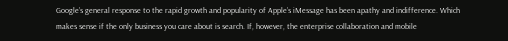Google’s general response to the rapid growth and popularity of Apple’s iMessage has been apathy and indifference. Which makes sense if the only business you care about is search. If, however, the enterprise collaboration and mobile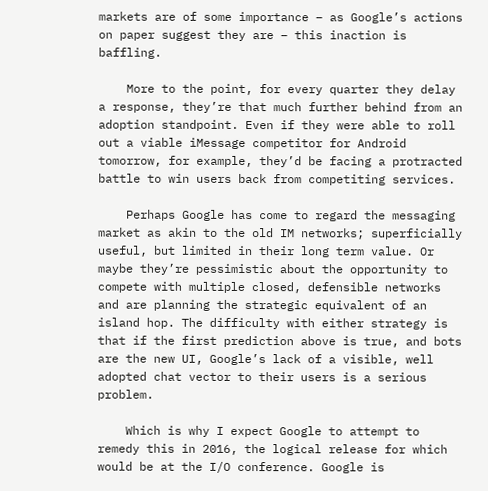markets are of some importance – as Google’s actions on paper suggest they are – this inaction is baffling.

    More to the point, for every quarter they delay a response, they’re that much further behind from an adoption standpoint. Even if they were able to roll out a viable iMessage competitor for Android tomorrow, for example, they’d be facing a protracted battle to win users back from competiting services.

    Perhaps Google has come to regard the messaging market as akin to the old IM networks; superficially useful, but limited in their long term value. Or maybe they’re pessimistic about the opportunity to compete with multiple closed, defensible networks and are planning the strategic equivalent of an island hop. The difficulty with either strategy is that if the first prediction above is true, and bots are the new UI, Google’s lack of a visible, well adopted chat vector to their users is a serious problem.

    Which is why I expect Google to attempt to remedy this in 2016, the logical release for which would be at the I/O conference. Google is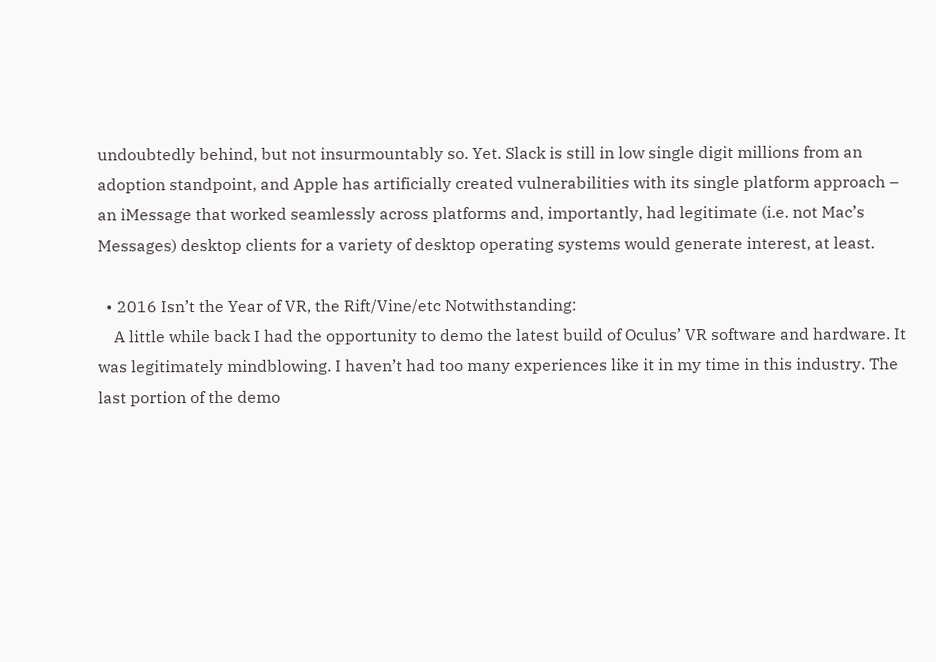undoubtedly behind, but not insurmountably so. Yet. Slack is still in low single digit millions from an adoption standpoint, and Apple has artificially created vulnerabilities with its single platform approach – an iMessage that worked seamlessly across platforms and, importantly, had legitimate (i.e. not Mac’s Messages) desktop clients for a variety of desktop operating systems would generate interest, at least.

  • 2016 Isn’t the Year of VR, the Rift/Vine/etc Notwithstanding:
    A little while back I had the opportunity to demo the latest build of Oculus’ VR software and hardware. It was legitimately mindblowing. I haven’t had too many experiences like it in my time in this industry. The last portion of the demo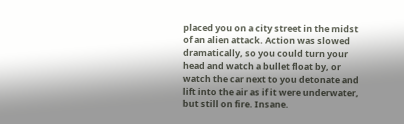placed you on a city street in the midst of an alien attack. Action was slowed dramatically, so you could turn your head and watch a bullet float by, or watch the car next to you detonate and lift into the air as if it were underwater, but still on fire. Insane.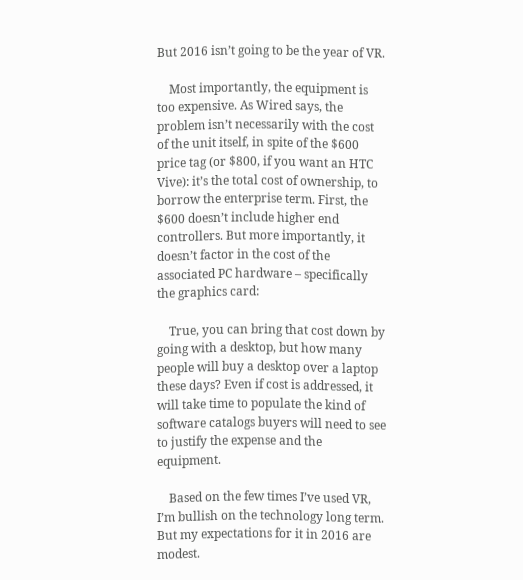But 2016 isn’t going to be the year of VR.

    Most importantly, the equipment is too expensive. As Wired says, the problem isn’t necessarily with the cost of the unit itself, in spite of the $600 price tag (or $800, if you want an HTC Vive): it’s the total cost of ownership, to borrow the enterprise term. First, the $600 doesn’t include higher end controllers. But more importantly, it doesn’t factor in the cost of the associated PC hardware – specifically the graphics card:

    True, you can bring that cost down by going with a desktop, but how many people will buy a desktop over a laptop these days? Even if cost is addressed, it will take time to populate the kind of software catalogs buyers will need to see to justify the expense and the equipment.

    Based on the few times I’ve used VR, I’m bullish on the technology long term. But my expectations for it in 2016 are modest.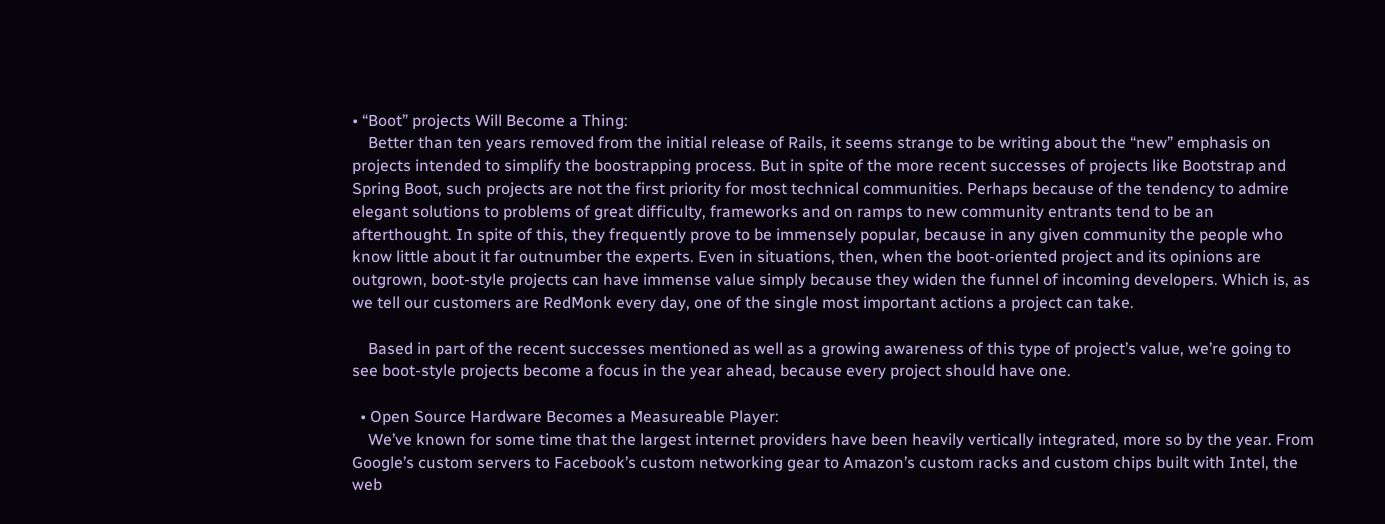• “Boot” projects Will Become a Thing:
    Better than ten years removed from the initial release of Rails, it seems strange to be writing about the “new” emphasis on projects intended to simplify the boostrapping process. But in spite of the more recent successes of projects like Bootstrap and Spring Boot, such projects are not the first priority for most technical communities. Perhaps because of the tendency to admire elegant solutions to problems of great difficulty, frameworks and on ramps to new community entrants tend to be an afterthought. In spite of this, they frequently prove to be immensely popular, because in any given community the people who know little about it far outnumber the experts. Even in situations, then, when the boot-oriented project and its opinions are outgrown, boot-style projects can have immense value simply because they widen the funnel of incoming developers. Which is, as we tell our customers are RedMonk every day, one of the single most important actions a project can take.

    Based in part of the recent successes mentioned as well as a growing awareness of this type of project’s value, we’re going to see boot-style projects become a focus in the year ahead, because every project should have one.

  • Open Source Hardware Becomes a Measureable Player:
    We’ve known for some time that the largest internet providers have been heavily vertically integrated, more so by the year. From Google’s custom servers to Facebook’s custom networking gear to Amazon’s custom racks and custom chips built with Intel, the web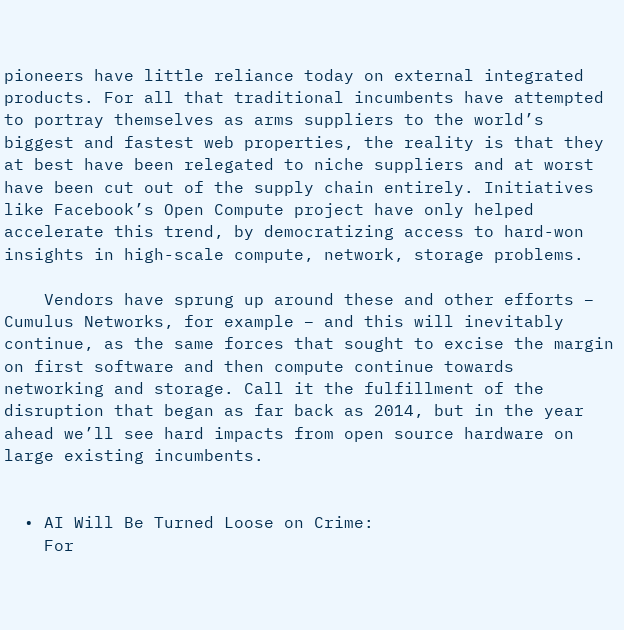pioneers have little reliance today on external integrated products. For all that traditional incumbents have attempted to portray themselves as arms suppliers to the world’s biggest and fastest web properties, the reality is that they at best have been relegated to niche suppliers and at worst have been cut out of the supply chain entirely. Initiatives like Facebook’s Open Compute project have only helped accelerate this trend, by democratizing access to hard-won insights in high-scale compute, network, storage problems.

    Vendors have sprung up around these and other efforts – Cumulus Networks, for example – and this will inevitably continue, as the same forces that sought to excise the margin on first software and then compute continue towards networking and storage. Call it the fulfillment of the disruption that began as far back as 2014, but in the year ahead we’ll see hard impacts from open source hardware on large existing incumbents.


  • AI Will Be Turned Loose on Crime:
    For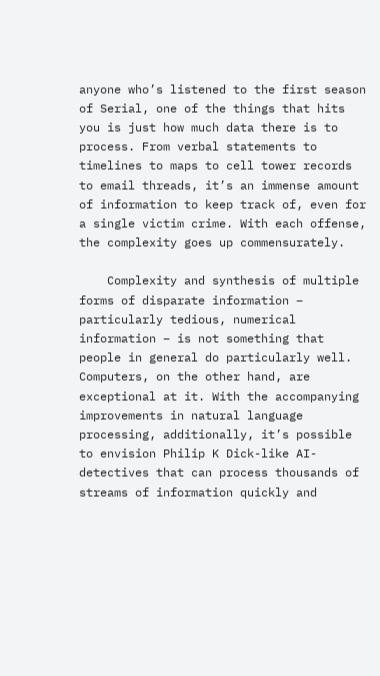anyone who’s listened to the first season of Serial, one of the things that hits you is just how much data there is to process. From verbal statements to timelines to maps to cell tower records to email threads, it’s an immense amount of information to keep track of, even for a single victim crime. With each offense, the complexity goes up commensurately.

    Complexity and synthesis of multiple forms of disparate information – particularly tedious, numerical information – is not something that people in general do particularly well. Computers, on the other hand, are exceptional at it. With the accompanying improvements in natural language processing, additionally, it’s possible to envision Philip K Dick-like AI-detectives that can process thousands of streams of information quickly and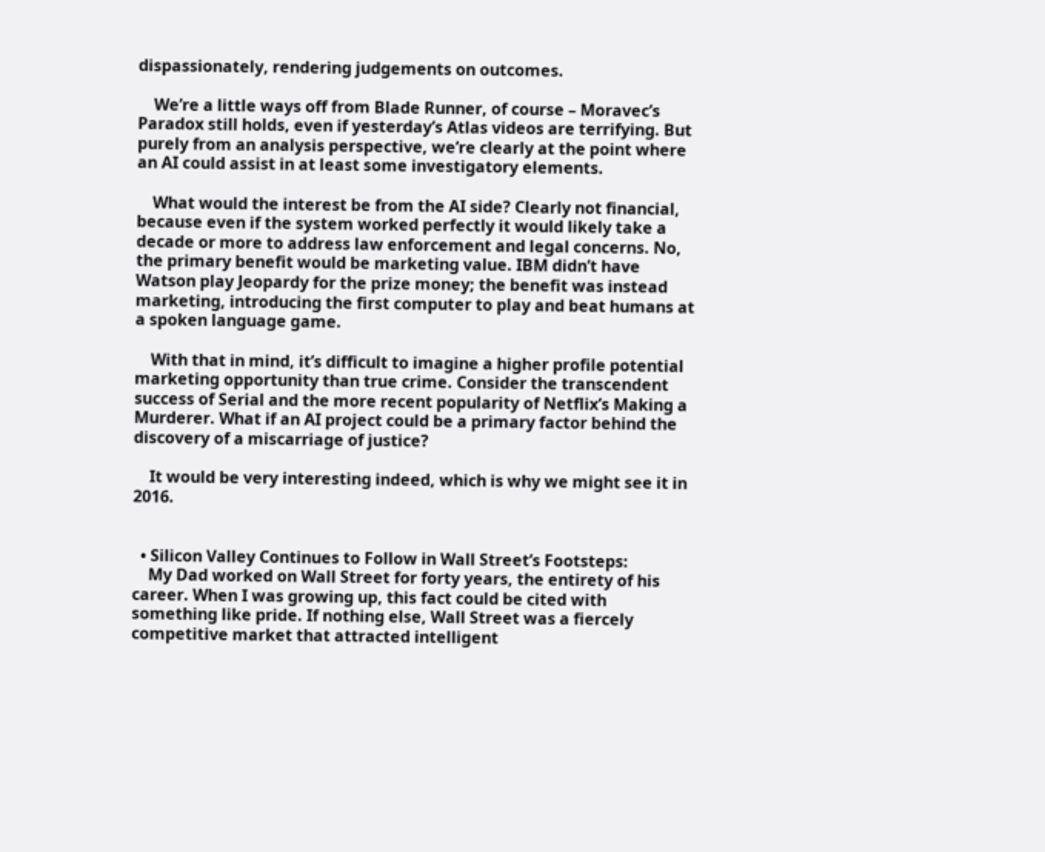dispassionately, rendering judgements on outcomes.

    We’re a little ways off from Blade Runner, of course – Moravec’s Paradox still holds, even if yesterday’s Atlas videos are terrifying. But purely from an analysis perspective, we’re clearly at the point where an AI could assist in at least some investigatory elements.

    What would the interest be from the AI side? Clearly not financial, because even if the system worked perfectly it would likely take a decade or more to address law enforcement and legal concerns. No, the primary benefit would be marketing value. IBM didn’t have Watson play Jeopardy for the prize money; the benefit was instead marketing, introducing the first computer to play and beat humans at a spoken language game.

    With that in mind, it’s difficult to imagine a higher profile potential marketing opportunity than true crime. Consider the transcendent success of Serial and the more recent popularity of Netflix’s Making a Murderer. What if an AI project could be a primary factor behind the discovery of a miscarriage of justice?

    It would be very interesting indeed, which is why we might see it in 2016.


  • Silicon Valley Continues to Follow in Wall Street’s Footsteps:
    My Dad worked on Wall Street for forty years, the entirety of his career. When I was growing up, this fact could be cited with something like pride. If nothing else, Wall Street was a fiercely competitive market that attracted intelligent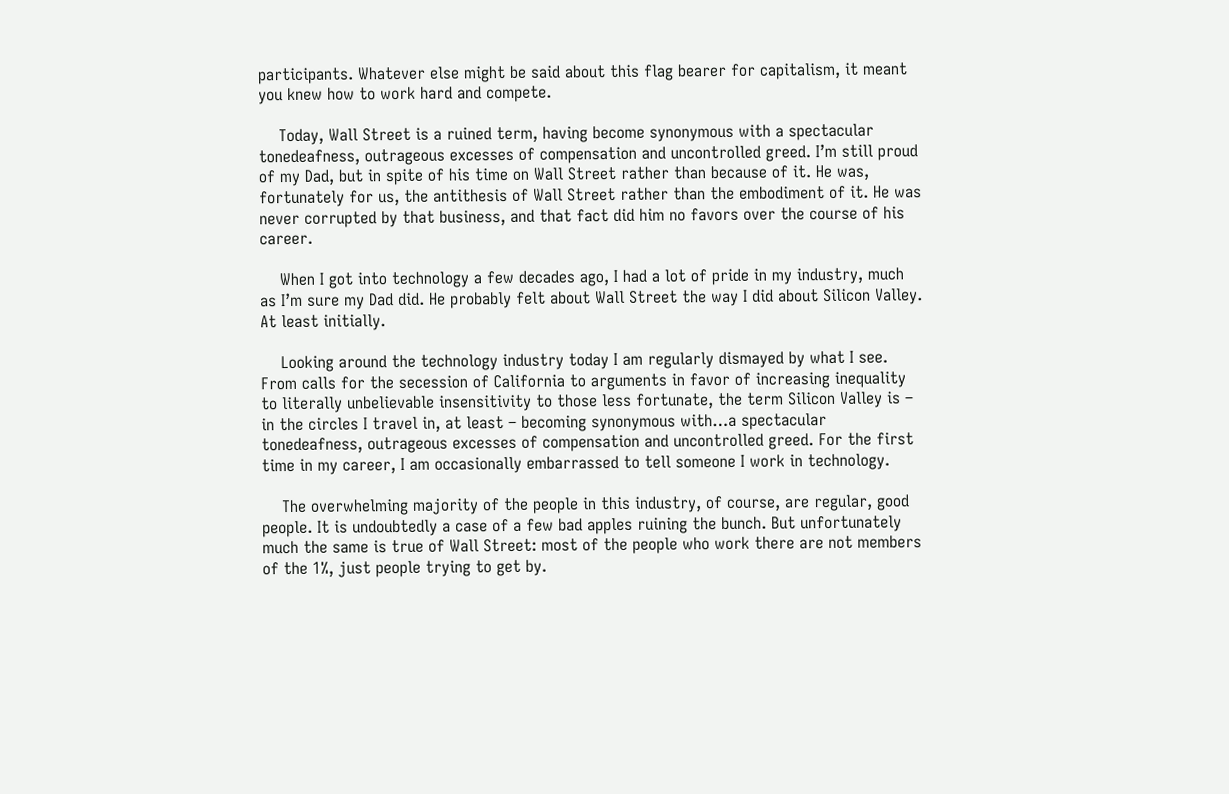participants. Whatever else might be said about this flag bearer for capitalism, it meant you knew how to work hard and compete.

    Today, Wall Street is a ruined term, having become synonymous with a spectacular tonedeafness, outrageous excesses of compensation and uncontrolled greed. I’m still proud of my Dad, but in spite of his time on Wall Street rather than because of it. He was, fortunately for us, the antithesis of Wall Street rather than the embodiment of it. He was never corrupted by that business, and that fact did him no favors over the course of his career.

    When I got into technology a few decades ago, I had a lot of pride in my industry, much as I’m sure my Dad did. He probably felt about Wall Street the way I did about Silicon Valley. At least initially.

    Looking around the technology industry today I am regularly dismayed by what I see. From calls for the secession of California to arguments in favor of increasing inequality to literally unbelievable insensitivity to those less fortunate, the term Silicon Valley is – in the circles I travel in, at least – becoming synonymous with…a spectacular tonedeafness, outrageous excesses of compensation and uncontrolled greed. For the first time in my career, I am occasionally embarrassed to tell someone I work in technology.

    The overwhelming majority of the people in this industry, of course, are regular, good people. It is undoubtedly a case of a few bad apples ruining the bunch. But unfortunately much the same is true of Wall Street: most of the people who work there are not members of the 1%, just people trying to get by.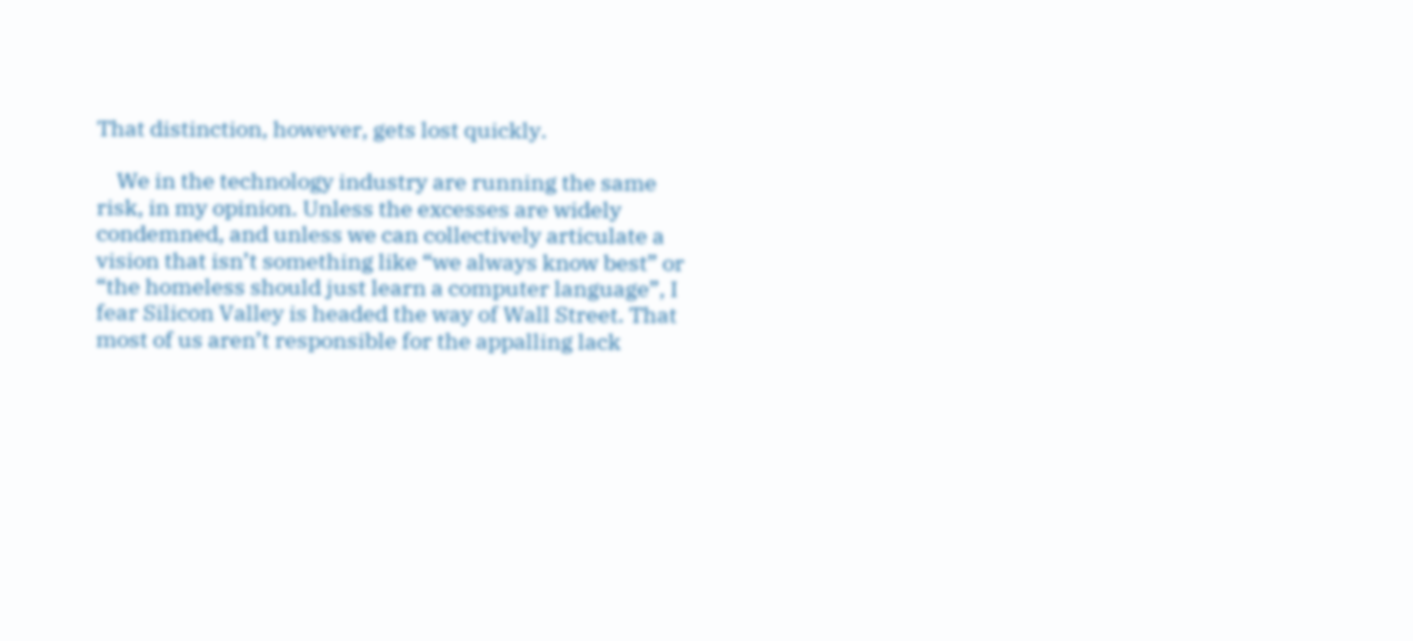That distinction, however, gets lost quickly.

    We in the technology industry are running the same risk, in my opinion. Unless the excesses are widely condemned, and unless we can collectively articulate a vision that isn’t something like “we always know best” or “the homeless should just learn a computer language”, I fear Silicon Valley is headed the way of Wall Street. That most of us aren’t responsible for the appalling lack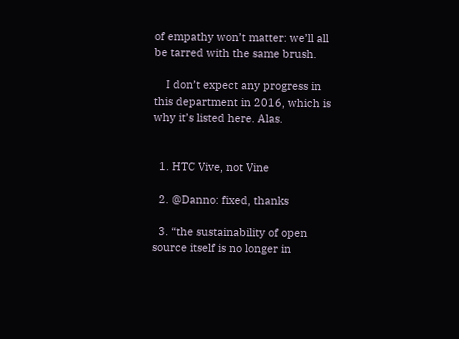of empathy won’t matter: we’ll all be tarred with the same brush.

    I don’t expect any progress in this department in 2016, which is why it’s listed here. Alas.


  1. HTC Vive, not Vine

  2. @Danno: fixed, thanks

  3. “the sustainability of open source itself is no longer in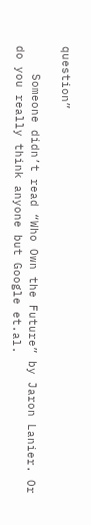question”

    Someone didn’t read “Who Own the Future” by Jaron Lanier. Or do you really think anyone but Google et.al.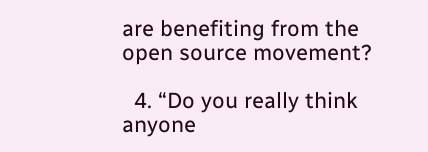are benefiting from the open source movement?

  4. “Do you really think anyone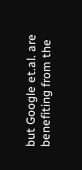but Google et.al. are benefiting from the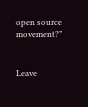open source movement?”


Leave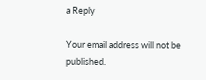a Reply

Your email address will not be published.